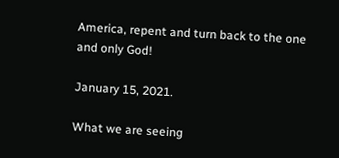America, repent and turn back to the one and only God!

January 15, 2021.

What we are seeing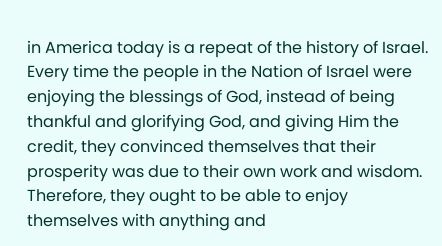in America today is a repeat of the history of Israel. Every time the people in the Nation of Israel were enjoying the blessings of God, instead of being thankful and glorifying God, and giving Him the credit, they convinced themselves that their prosperity was due to their own work and wisdom. Therefore, they ought to be able to enjoy themselves with anything and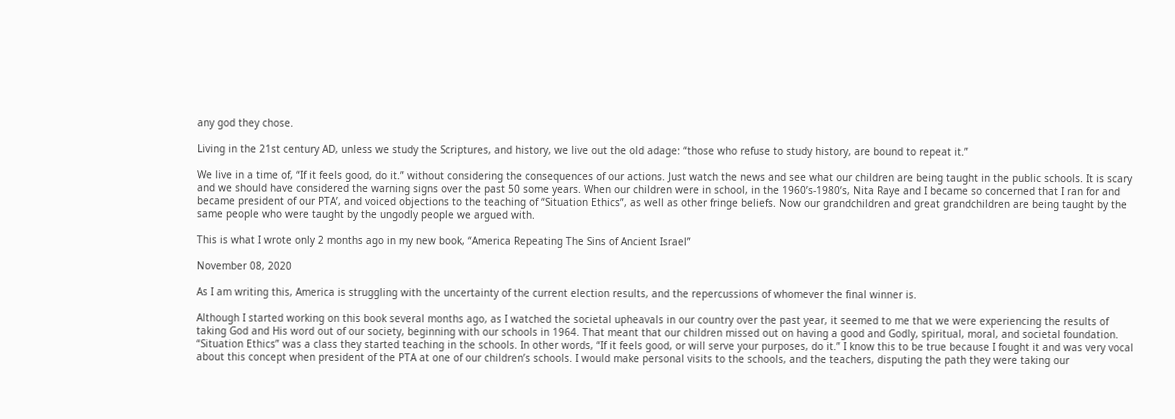any god they chose.

Living in the 21st century AD, unless we study the Scriptures, and history, we live out the old adage: “those who refuse to study history, are bound to repeat it.”

We live in a time of, “If it feels good, do it.” without considering the consequences of our actions. Just watch the news and see what our children are being taught in the public schools. It is scary and we should have considered the warning signs over the past 50 some years. When our children were in school, in the 1960’s-1980’s, Nita Raye and I became so concerned that I ran for and became president of our PTA’, and voiced objections to the teaching of “Situation Ethics”, as well as other fringe beliefs. Now our grandchildren and great grandchildren are being taught by the same people who were taught by the ungodly people we argued with.

This is what I wrote only 2 months ago in my new book, “America Repeating The Sins of Ancient Israel”

November 08, 2020

As I am writing this, America is struggling with the uncertainty of the current election results, and the repercussions of whomever the final winner is.

Although I started working on this book several months ago, as I watched the societal upheavals in our country over the past year, it seemed to me that we were experiencing the results of taking God and His word out of our society, beginning with our schools in 1964. That meant that our children missed out on having a good and Godly, spiritual, moral, and societal foundation. “Situation Ethics” was a class they started teaching in the schools. In other words, “If it feels good, or will serve your purposes, do it.” I know this to be true because I fought it and was very vocal about this concept when president of the PTA at one of our children’s schools. I would make personal visits to the schools, and the teachers, disputing the path they were taking our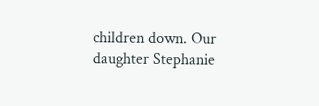children down. Our daughter Stephanie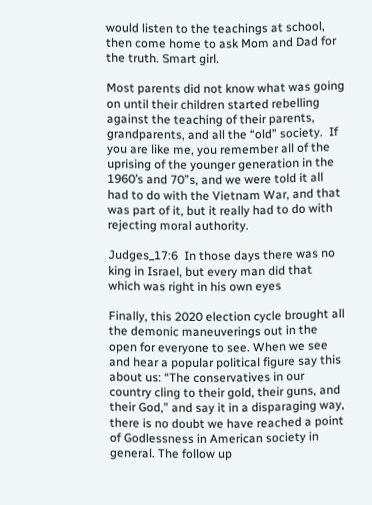would listen to the teachings at school, then come home to ask Mom and Dad for the truth. Smart girl.

Most parents did not know what was going on until their children started rebelling against the teaching of their parents, grandparents, and all the “old” society.  If you are like me, you remember all of the uprising of the younger generation in the 1960’s and 70”s, and we were told it all had to do with the Vietnam War, and that was part of it, but it really had to do with rejecting moral authority.

Judges_17:6  In those days there was no king in Israel, but every man did that which was right in his own eyes

Finally, this 2020 election cycle brought all the demonic maneuverings out in the open for everyone to see. When we see and hear a popular political figure say this about us: “The conservatives in our country cling to their gold, their guns, and their God,” and say it in a disparaging way, there is no doubt we have reached a point of Godlessness in American society in general. The follow up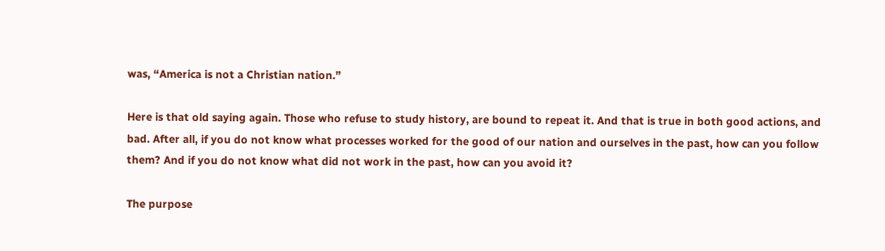was, “America is not a Christian nation.”

Here is that old saying again. Those who refuse to study history, are bound to repeat it. And that is true in both good actions, and bad. After all, if you do not know what processes worked for the good of our nation and ourselves in the past, how can you follow them? And if you do not know what did not work in the past, how can you avoid it?

The purpose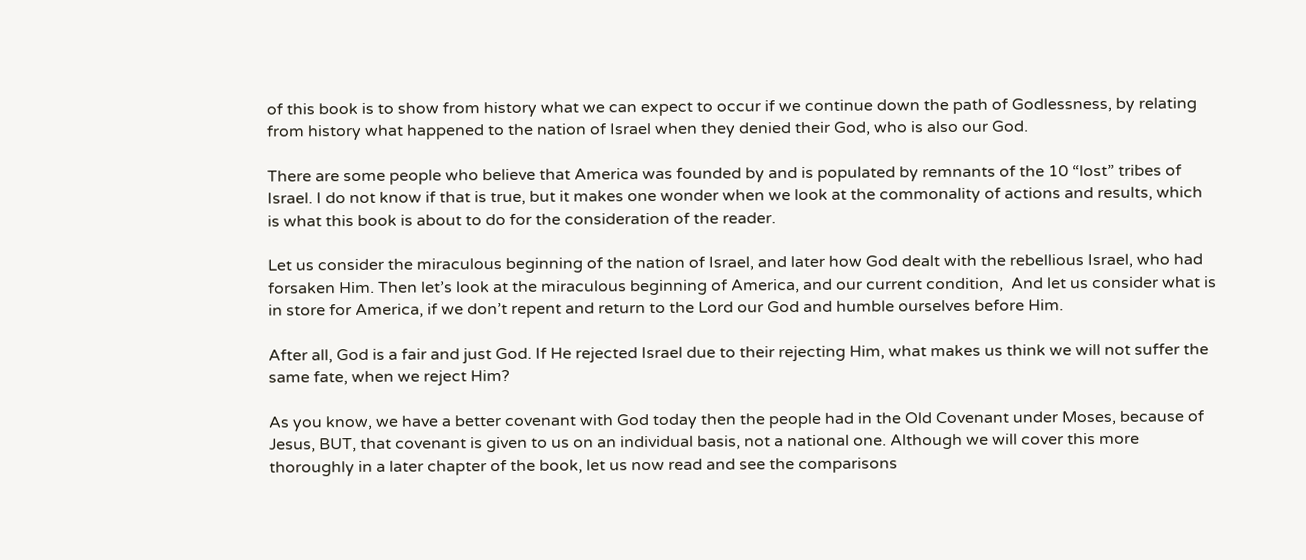of this book is to show from history what we can expect to occur if we continue down the path of Godlessness, by relating from history what happened to the nation of Israel when they denied their God, who is also our God.

There are some people who believe that America was founded by and is populated by remnants of the 10 “lost” tribes of Israel. I do not know if that is true, but it makes one wonder when we look at the commonality of actions and results, which is what this book is about to do for the consideration of the reader.

Let us consider the miraculous beginning of the nation of Israel, and later how God dealt with the rebellious Israel, who had forsaken Him. Then let’s look at the miraculous beginning of America, and our current condition,  And let us consider what is in store for America, if we don’t repent and return to the Lord our God and humble ourselves before Him.

After all, God is a fair and just God. If He rejected Israel due to their rejecting Him, what makes us think we will not suffer the same fate, when we reject Him?

As you know, we have a better covenant with God today then the people had in the Old Covenant under Moses, because of Jesus, BUT, that covenant is given to us on an individual basis, not a national one. Although we will cover this more thoroughly in a later chapter of the book, let us now read and see the comparisons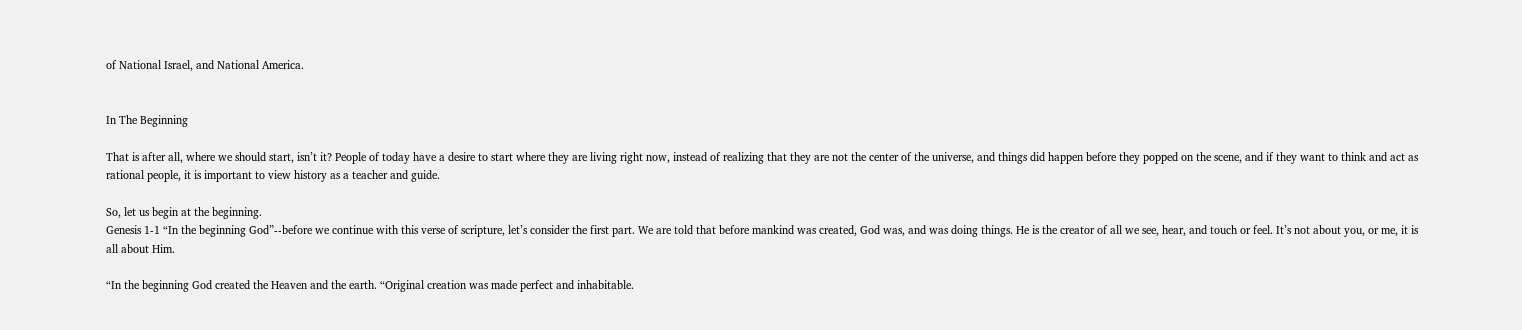of National Israel, and National America.


In The Beginning

That is after all, where we should start, isn’t it? People of today have a desire to start where they are living right now, instead of realizing that they are not the center of the universe, and things did happen before they popped on the scene, and if they want to think and act as rational people, it is important to view history as a teacher and guide.

So, let us begin at the beginning.
Genesis 1-1 “In the beginning God”--before we continue with this verse of scripture, let’s consider the first part. We are told that before mankind was created, God was, and was doing things. He is the creator of all we see, hear, and touch or feel. It’s not about you, or me, it is all about Him.

“In the beginning God created the Heaven and the earth. “Original creation was made perfect and inhabitable.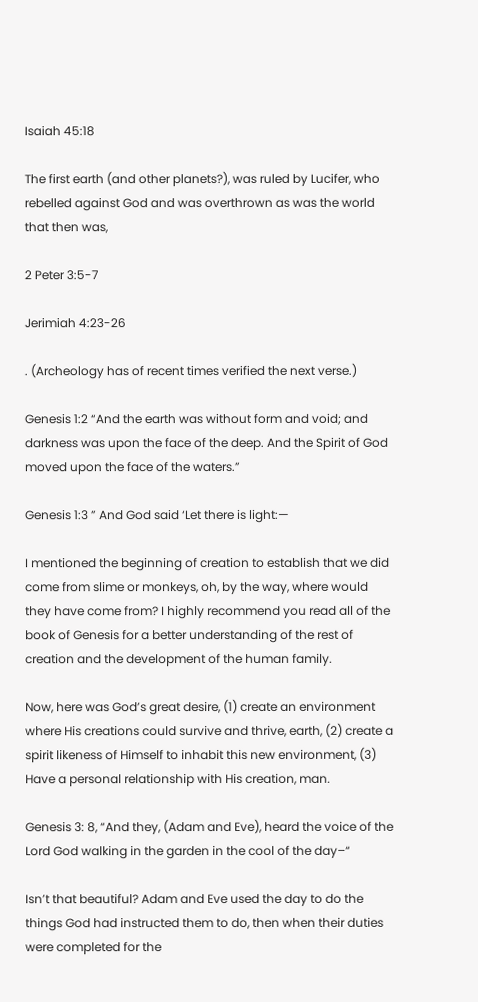Isaiah 45:18

The first earth (and other planets?), was ruled by Lucifer, who rebelled against God and was overthrown as was the world that then was,

2 Peter 3:5-7

Jerimiah 4:23-26

. (Archeology has of recent times verified the next verse.)

Genesis 1:2 “And the earth was without form and void; and darkness was upon the face of the deep. And the Spirit of God moved upon the face of the waters.”

Genesis 1:3 ” And God said ‘Let there is light:—

I mentioned the beginning of creation to establish that we did come from slime or monkeys, oh, by the way, where would they have come from? I highly recommend you read all of the book of Genesis for a better understanding of the rest of creation and the development of the human family.

Now, here was God’s great desire, (1) create an environment where His creations could survive and thrive, earth, (2) create a spirit likeness of Himself to inhabit this new environment, (3) Have a personal relationship with His creation, man.

Genesis 3: 8, “And they, (Adam and Eve), heard the voice of the Lord God walking in the garden in the cool of the day–“

Isn’t that beautiful? Adam and Eve used the day to do the things God had instructed them to do, then when their duties were completed for the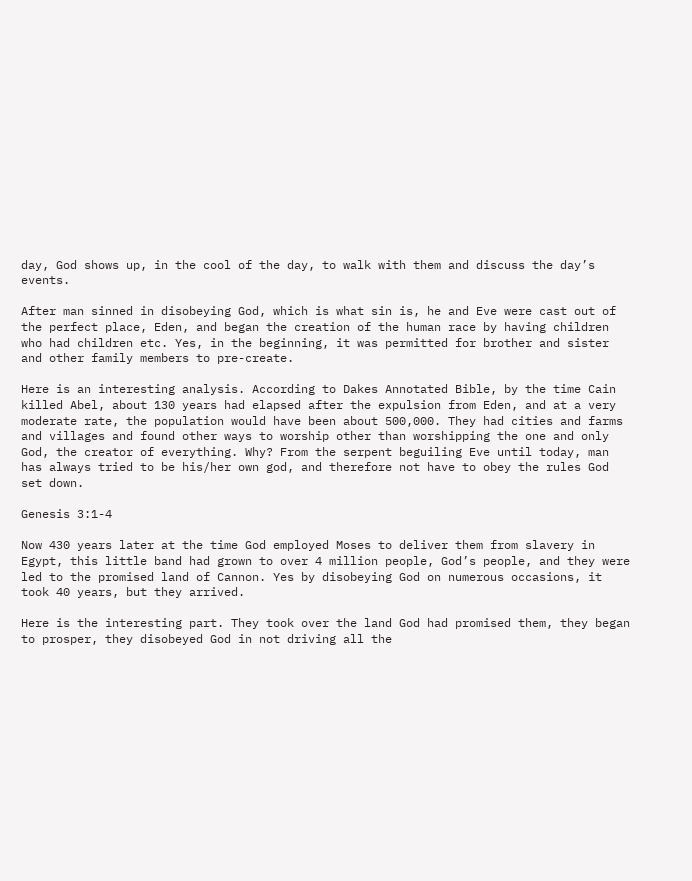day, God shows up, in the cool of the day, to walk with them and discuss the day’s events.

After man sinned in disobeying God, which is what sin is, he and Eve were cast out of the perfect place, Eden, and began the creation of the human race by having children who had children etc. Yes, in the beginning, it was permitted for brother and sister and other family members to pre-create.

Here is an interesting analysis. According to Dakes Annotated Bible, by the time Cain killed Abel, about 130 years had elapsed after the expulsion from Eden, and at a very moderate rate, the population would have been about 500,000. They had cities and farms and villages and found other ways to worship other than worshipping the one and only God, the creator of everything. Why? From the serpent beguiling Eve until today, man has always tried to be his/her own god, and therefore not have to obey the rules God set down.

Genesis 3:1-4

Now 430 years later at the time God employed Moses to deliver them from slavery in Egypt, this little band had grown to over 4 million people, God’s people, and they were led to the promised land of Cannon. Yes by disobeying God on numerous occasions, it took 40 years, but they arrived.

Here is the interesting part. They took over the land God had promised them, they began to prosper, they disobeyed God in not driving all the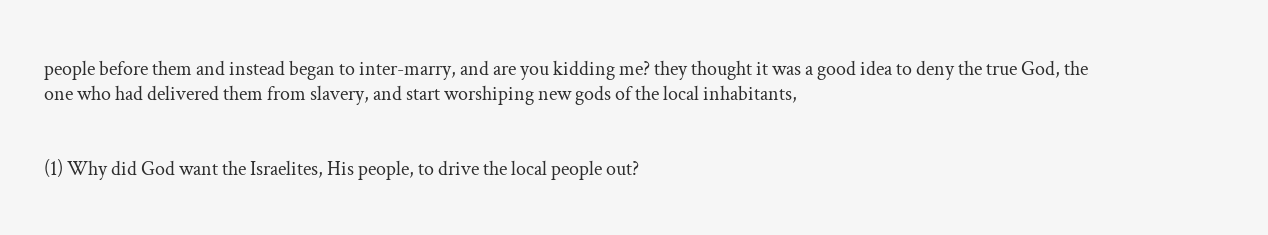people before them and instead began to inter-marry, and are you kidding me? they thought it was a good idea to deny the true God, the one who had delivered them from slavery, and start worshiping new gods of the local inhabitants,


(1) Why did God want the Israelites, His people, to drive the local people out?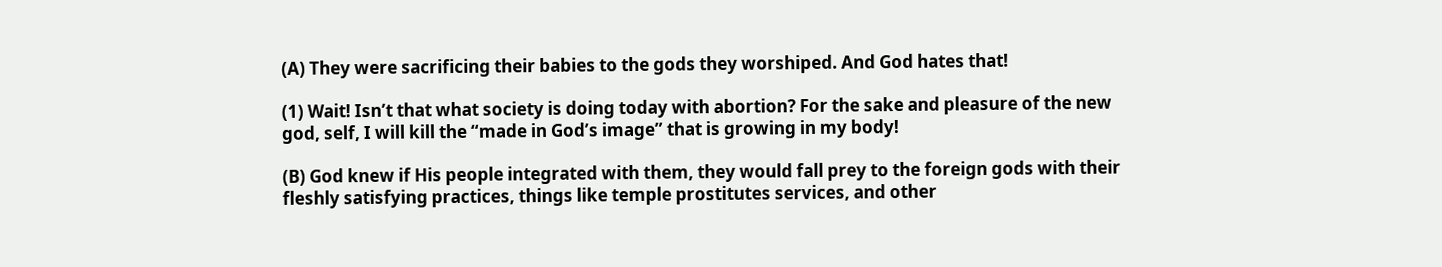(A) They were sacrificing their babies to the gods they worshiped. And God hates that!

(1) Wait! Isn’t that what society is doing today with abortion? For the sake and pleasure of the new god, self, I will kill the “made in God’s image” that is growing in my body!

(B) God knew if His people integrated with them, they would fall prey to the foreign gods with their fleshly satisfying practices, things like temple prostitutes services, and other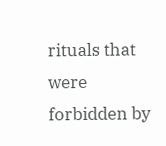rituals that were forbidden by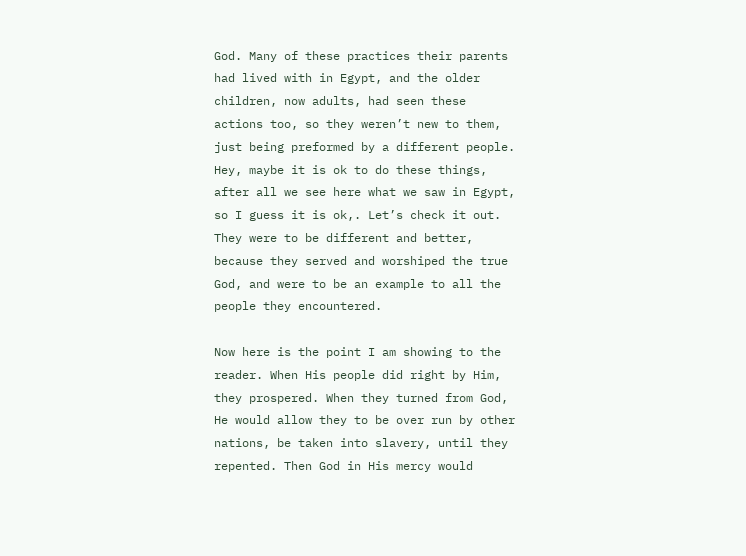God. Many of these practices their parents had lived with in Egypt, and the older children, now adults, had seen these actions too, so they weren’t new to them, just being preformed by a different people. Hey, maybe it is ok to do these things, after all we see here what we saw in Egypt, so I guess it is ok,. Let’s check it out. They were to be different and better, because they served and worshiped the true God, and were to be an example to all the people they encountered.

Now here is the point I am showing to the reader. When His people did right by Him, they prospered. When they turned from God, He would allow they to be over run by other nations, be taken into slavery, until they repented. Then God in His mercy would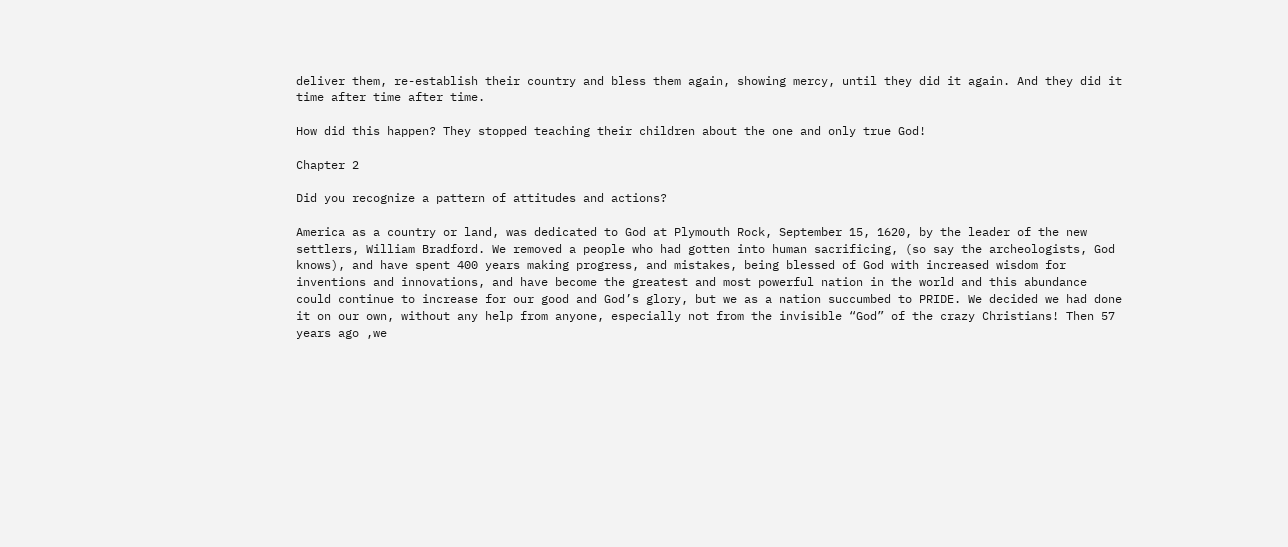deliver them, re-establish their country and bless them again, showing mercy, until they did it again. And they did it time after time after time.

How did this happen? They stopped teaching their children about the one and only true God!

Chapter 2

Did you recognize a pattern of attitudes and actions?

America as a country or land, was dedicated to God at Plymouth Rock, September 15, 1620, by the leader of the new settlers, William Bradford. We removed a people who had gotten into human sacrificing, (so say the archeologists, God knows), and have spent 400 years making progress, and mistakes, being blessed of God with increased wisdom for inventions and innovations, and have become the greatest and most powerful nation in the world and this abundance could continue to increase for our good and God’s glory, but we as a nation succumbed to PRIDE. We decided we had done it on our own, without any help from anyone, especially not from the invisible “God” of the crazy Christians! Then 57 years ago ,we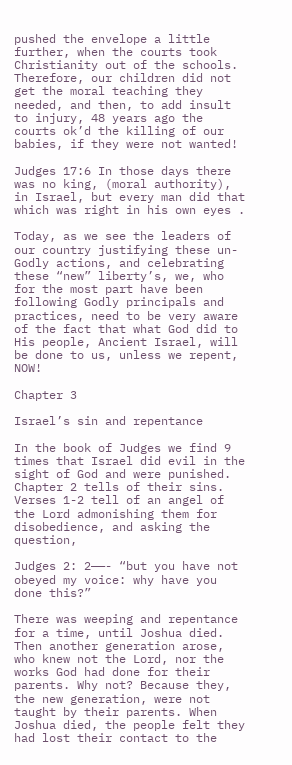pushed the envelope a little further, when the courts took Christianity out of the schools. Therefore, our children did not get the moral teaching they needed, and then, to add insult to injury, 48 years ago the courts ok’d the killing of our babies, if they were not wanted!

Judges 17:6 In those days there was no king, (moral authority), in Israel, but every man did that which was right in his own eyes .

Today, as we see the leaders of our country justifying these un-Godly actions, and celebrating these “new” liberty’s, we, who for the most part have been following Godly principals and practices, need to be very aware of the fact that what God did to His people, Ancient Israel, will be done to us, unless we repent, NOW!

Chapter 3

Israel’s sin and repentance

In the book of Judges we find 9 times that Israel did evil in the sight of God and were punished. Chapter 2 tells of their sins. Verses 1-2 tell of an angel of the Lord admonishing them for disobedience, and asking the question,

Judges 2: 2——- “but you have not obeyed my voice: why have you done this?”

There was weeping and repentance for a time, until Joshua died. Then another generation arose, who knew not the Lord, nor the works God had done for their parents. Why not? Because they, the new generation, were not taught by their parents. When Joshua died, the people felt they had lost their contact to the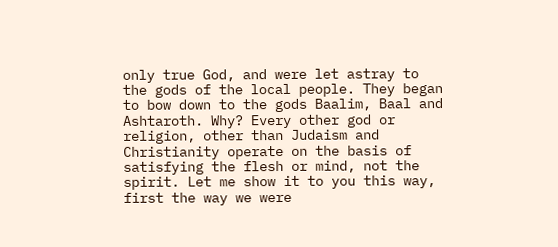only true God, and were let astray to the gods of the local people. They began to bow down to the gods Baalim, Baal and Ashtaroth. Why? Every other god or religion, other than Judaism and Christianity operate on the basis of satisfying the flesh or mind, not the spirit. Let me show it to you this way, first the way we were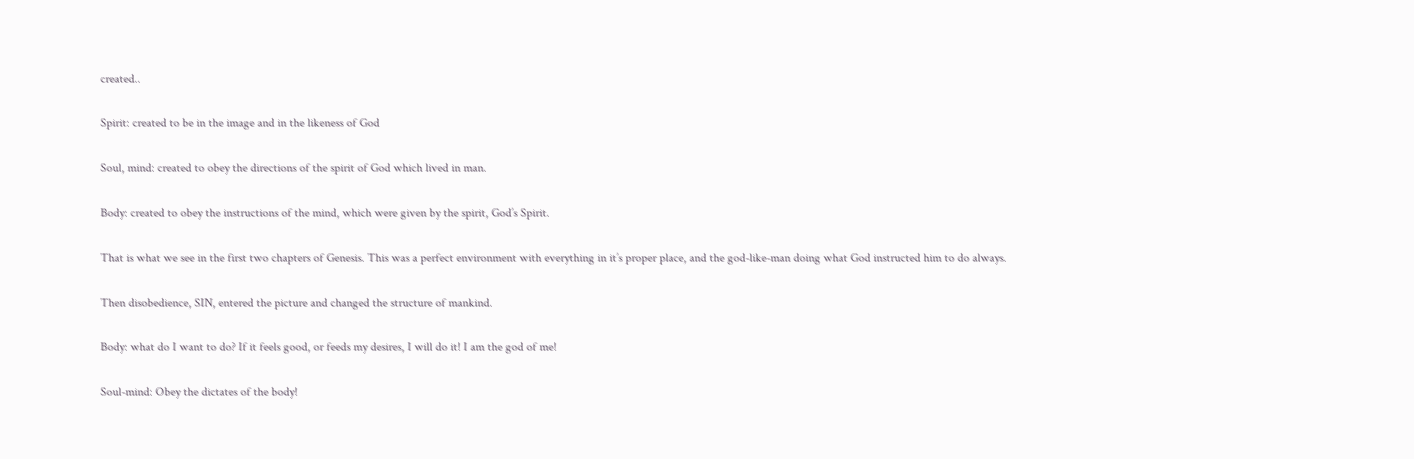created..

Spirit: created to be in the image and in the likeness of God

Soul, mind: created to obey the directions of the spirit of God which lived in man.

Body: created to obey the instructions of the mind, which were given by the spirit, God’s Spirit.

That is what we see in the first two chapters of Genesis. This was a perfect environment with everything in it’s proper place, and the god-like-man doing what God instructed him to do always.

Then disobedience, SIN, entered the picture and changed the structure of mankind.

Body: what do I want to do? If it feels good, or feeds my desires, I will do it! I am the god of me!

Soul-mind: Obey the dictates of the body!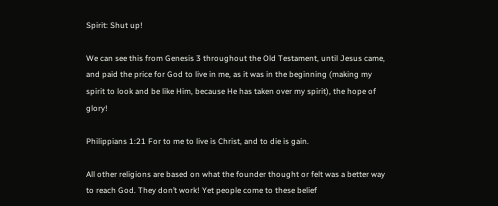Spirit: Shut up!

We can see this from Genesis 3 throughout the Old Testament, until Jesus came, and paid the price for God to live in me, as it was in the beginning (making my spirit to look and be like Him, because He has taken over my spirit), the hope of glory!

Philippians 1:21 For to me to live is Christ, and to die is gain.

All other religions are based on what the founder thought or felt was a better way to reach God. They don’t work! Yet people come to these belief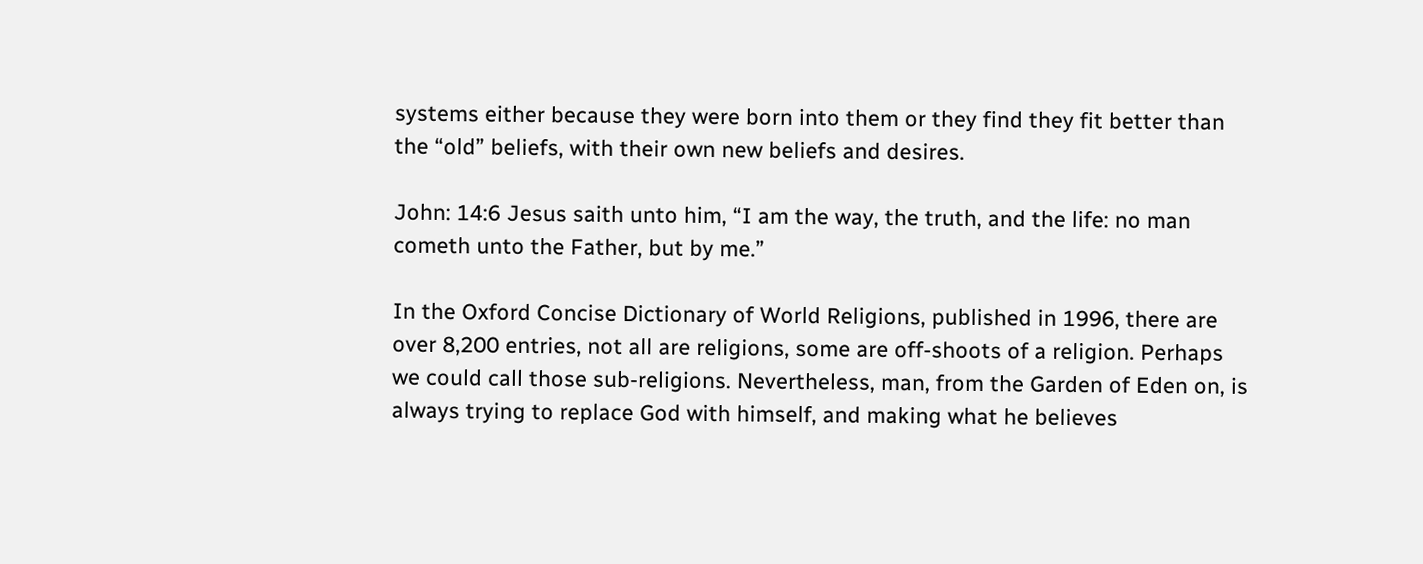systems either because they were born into them or they find they fit better than the “old” beliefs, with their own new beliefs and desires.

John: 14:6 Jesus saith unto him, “I am the way, the truth, and the life: no man cometh unto the Father, but by me.”

In the Oxford Concise Dictionary of World Religions, published in 1996, there are over 8,200 entries, not all are religions, some are off-shoots of a religion. Perhaps we could call those sub-religions. Nevertheless, man, from the Garden of Eden on, is always trying to replace God with himself, and making what he believes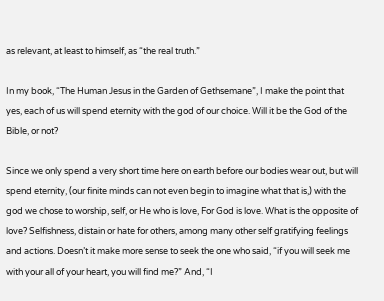as relevant, at least to himself, as “the real truth.”

In my book, “The Human Jesus in the Garden of Gethsemane”, I make the point that yes, each of us will spend eternity with the god of our choice. Will it be the God of the Bible, or not?

Since we only spend a very short time here on earth before our bodies wear out, but will spend eternity, (our finite minds can not even begin to imagine what that is,) with the god we chose to worship, self, or He who is love, For God is love. What is the opposite of love? Selfishness, distain or hate for others, among many other self gratifying feelings and actions. Doesn’t it make more sense to seek the one who said, “if you will seek me with your all of your heart, you will find me?” And, “I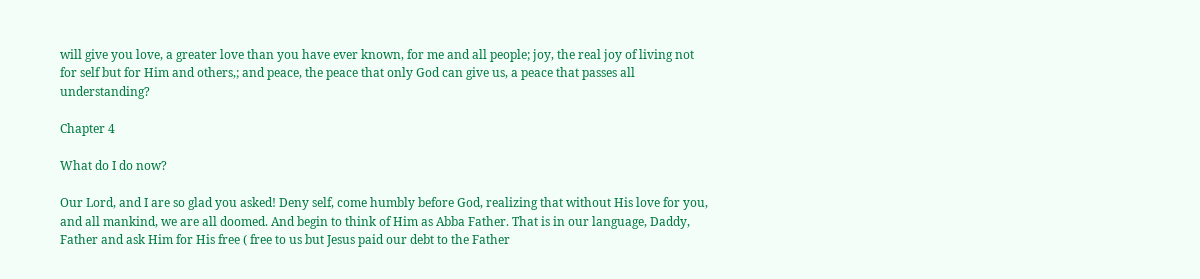will give you love, a greater love than you have ever known, for me and all people; joy, the real joy of living not for self but for Him and others,; and peace, the peace that only God can give us, a peace that passes all understanding?

Chapter 4

What do I do now?

Our Lord, and I are so glad you asked! Deny self, come humbly before God, realizing that without His love for you, and all mankind, we are all doomed. And begin to think of Him as Abba Father. That is in our language, Daddy, Father and ask Him for His free ( free to us but Jesus paid our debt to the Father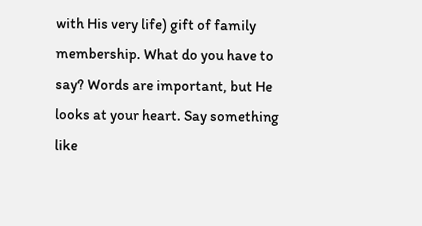with His very life) gift of family membership. What do you have to say? Words are important, but He looks at your heart. Say something like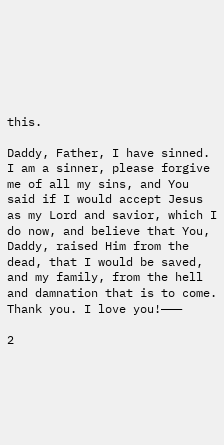this.

Daddy, Father, I have sinned. I am a sinner, please forgive me of all my sins, and You said if I would accept Jesus as my Lord and savior, which I do now, and believe that You, Daddy, raised Him from the dead, that I would be saved, and my family, from the hell and damnation that is to come. Thank you. I love you!———

2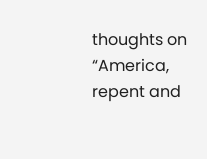thoughts on “America, repent and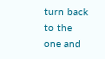turn back to the one and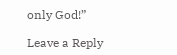only God!”

Leave a Reply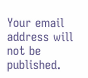Your email address will not be published.